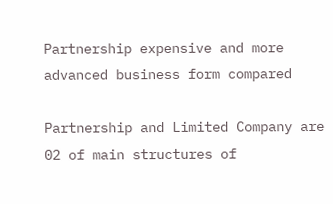Partnership expensive and more advanced business form compared

Partnership and Limited Company are 02 of main structures of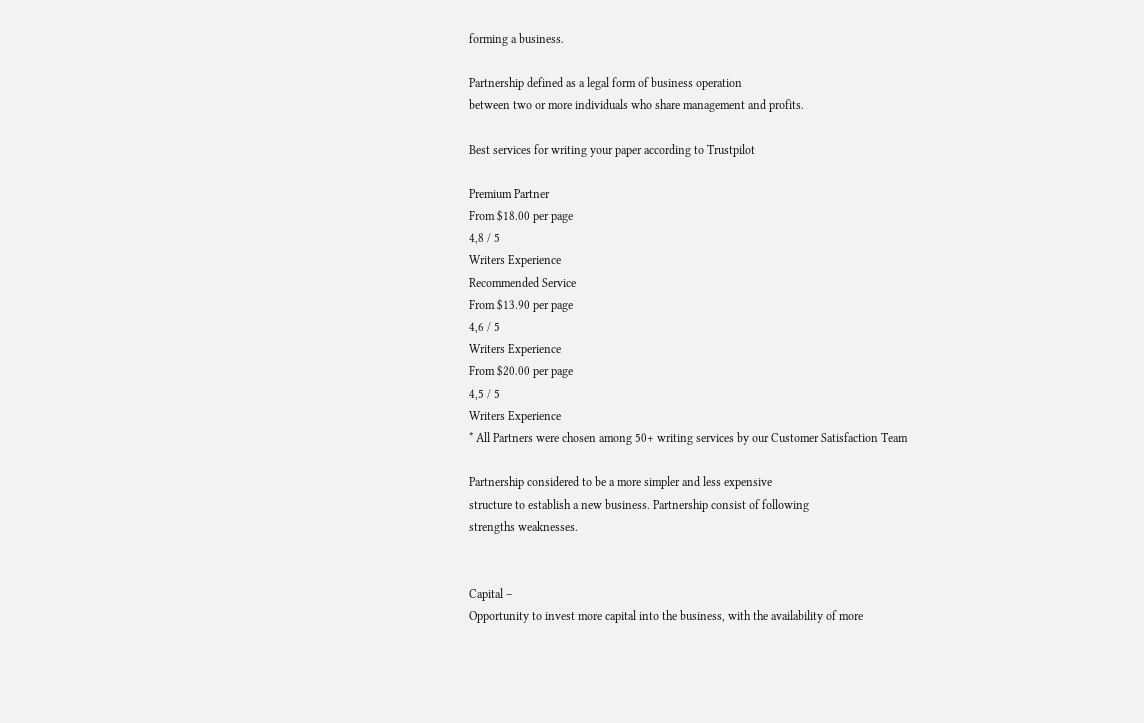forming a business.

Partnership defined as a legal form of business operation
between two or more individuals who share management and profits.

Best services for writing your paper according to Trustpilot

Premium Partner
From $18.00 per page
4,8 / 5
Writers Experience
Recommended Service
From $13.90 per page
4,6 / 5
Writers Experience
From $20.00 per page
4,5 / 5
Writers Experience
* All Partners were chosen among 50+ writing services by our Customer Satisfaction Team

Partnership considered to be a more simpler and less expensive
structure to establish a new business. Partnership consist of following
strengths weaknesses.


Capital –
Opportunity to invest more capital into the business, with the availability of more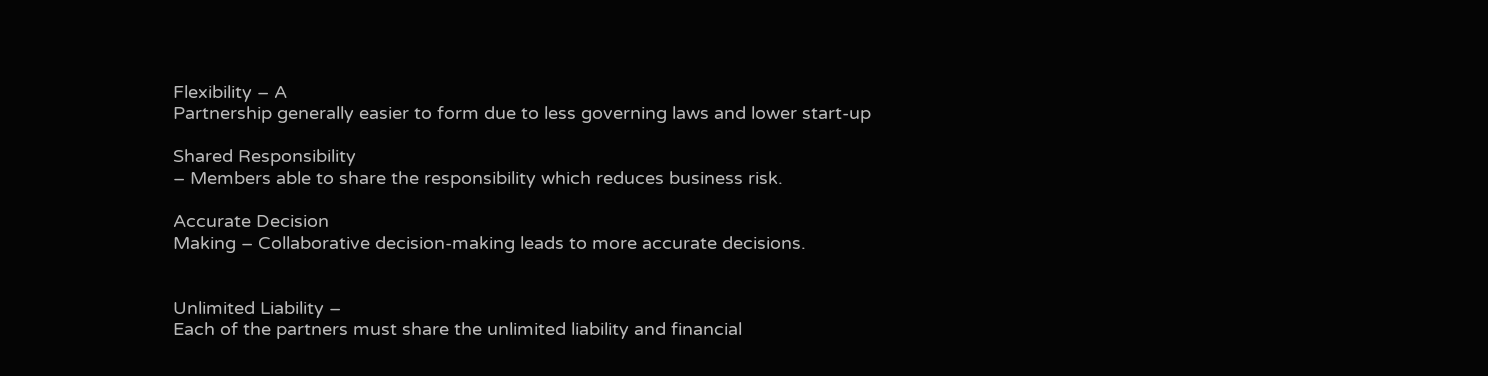Flexibility – A
Partnership generally easier to form due to less governing laws and lower start-up

Shared Responsibility
– Members able to share the responsibility which reduces business risk.

Accurate Decision
Making – Collaborative decision-making leads to more accurate decisions.


Unlimited Liability –
Each of the partners must share the unlimited liability and financial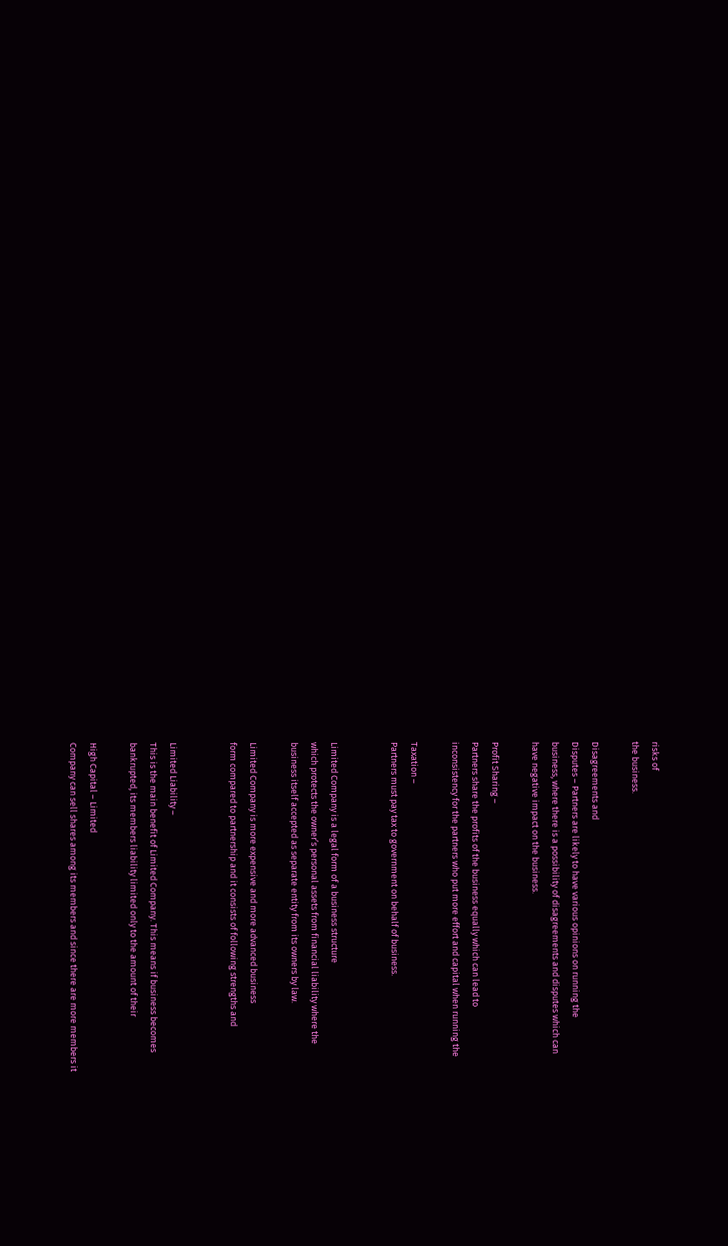risks of
the business.

Disagreements and
Disputes – Partners are likely to have various opinions on running the
business, where there is a possibility of disagreements and disputes which can
have negative impact on the business.

Profit Sharing –
Partners share the profits of the business equally which can lead to
inconsistency for the partners who put more effort and capital when running the

Taxation –
Partners must pay tax to government on behalf of business.


Limited Company is a legal form of a business structure
which protects the owner’s personal assets from financial liability where the
business itself accepted as separate entity from its owners by law.

Limited Company is more expensive and more advanced business
form compared to partnership and it consists of following strengths and


Limited Liability –
This is the main benefit of Limited Company. This means if business becomes
bankrupted, its members liability limited only to the amount of their

High Capital – Limited
Company can sell shares among its members and since there are more members it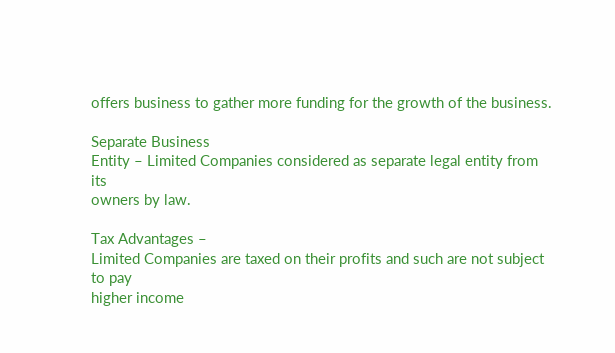offers business to gather more funding for the growth of the business.

Separate Business
Entity – Limited Companies considered as separate legal entity from its
owners by law.

Tax Advantages –
Limited Companies are taxed on their profits and such are not subject to pay
higher income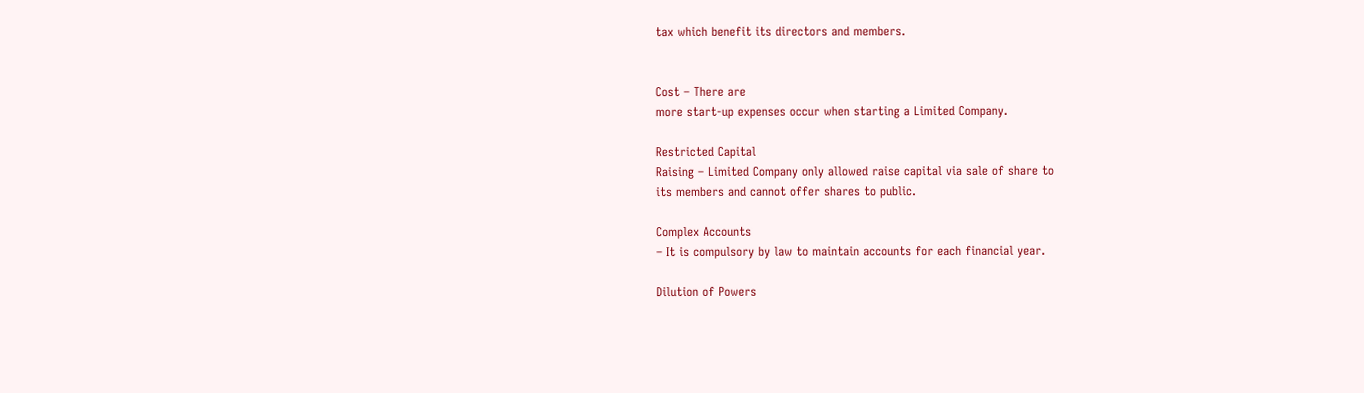tax which benefit its directors and members.


Cost – There are
more start-up expenses occur when starting a Limited Company.

Restricted Capital
Raising – Limited Company only allowed raise capital via sale of share to
its members and cannot offer shares to public.

Complex Accounts
– It is compulsory by law to maintain accounts for each financial year.

Dilution of Powers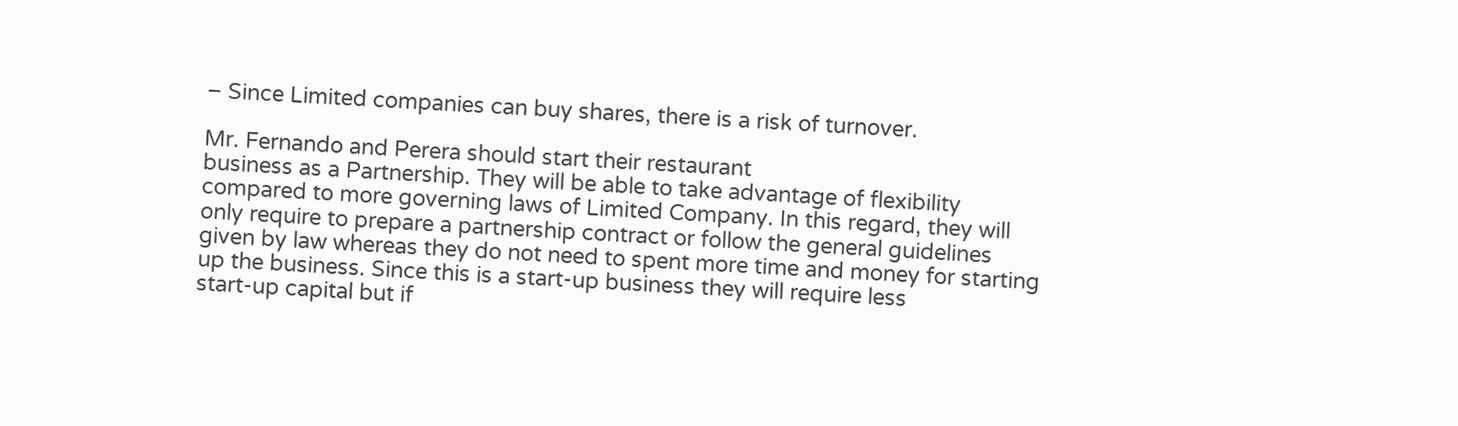– Since Limited companies can buy shares, there is a risk of turnover.

Mr. Fernando and Perera should start their restaurant
business as a Partnership. They will be able to take advantage of flexibility
compared to more governing laws of Limited Company. In this regard, they will
only require to prepare a partnership contract or follow the general guidelines
given by law whereas they do not need to spent more time and money for starting
up the business. Since this is a start-up business they will require less
start-up capital but if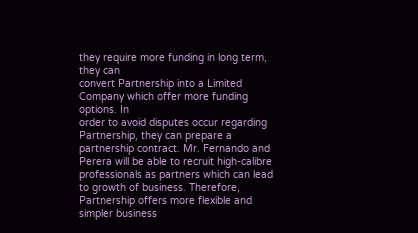they require more funding in long term, they can
convert Partnership into a Limited Company which offer more funding options. In
order to avoid disputes occur regarding Partnership, they can prepare a
partnership contract. Mr. Fernando and Perera will be able to recruit high-calibre
professionals as partners which can lead to growth of business. Therefore,
Partnership offers more flexible and simpler business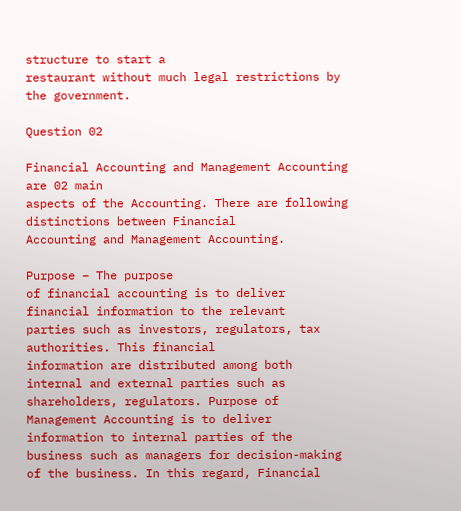structure to start a
restaurant without much legal restrictions by the government.

Question 02

Financial Accounting and Management Accounting are 02 main
aspects of the Accounting. There are following distinctions between Financial
Accounting and Management Accounting.

Purpose – The purpose
of financial accounting is to deliver financial information to the relevant
parties such as investors, regulators, tax authorities. This financial
information are distributed among both internal and external parties such as
shareholders, regulators. Purpose of Management Accounting is to deliver
information to internal parties of the business such as managers for decision-making
of the business. In this regard, Financial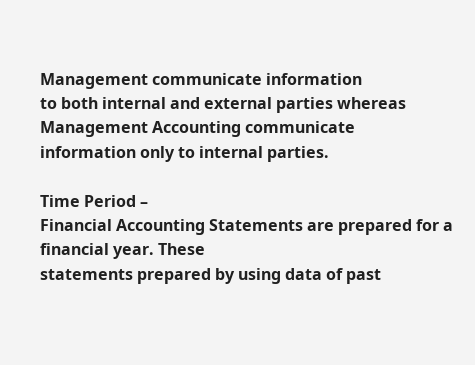Management communicate information
to both internal and external parties whereas Management Accounting communicate
information only to internal parties.

Time Period –
Financial Accounting Statements are prepared for a financial year. These
statements prepared by using data of past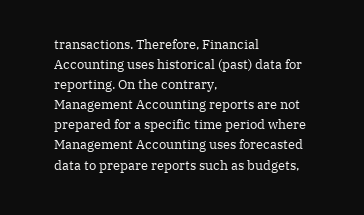transactions. Therefore, Financial
Accounting uses historical (past) data for reporting. On the contrary,
Management Accounting reports are not prepared for a specific time period where
Management Accounting uses forecasted data to prepare reports such as budgets,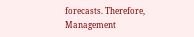forecasts. Therefore, Management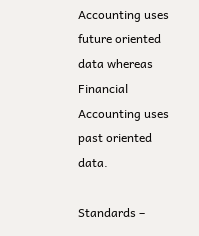Accounting uses future oriented data whereas
Financial Accounting uses past oriented data.

Standards –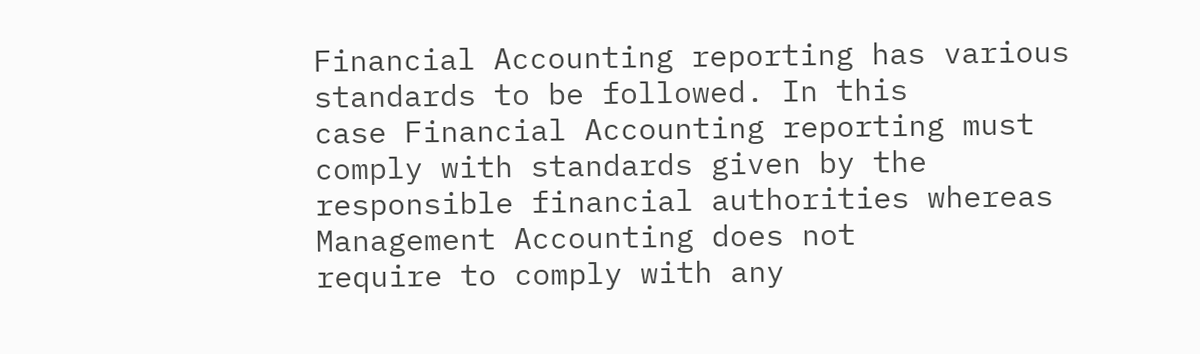Financial Accounting reporting has various standards to be followed. In this
case Financial Accounting reporting must comply with standards given by the
responsible financial authorities whereas Management Accounting does not
require to comply with any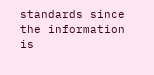standards since the information is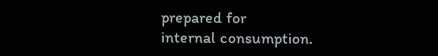prepared for
internal consumption.